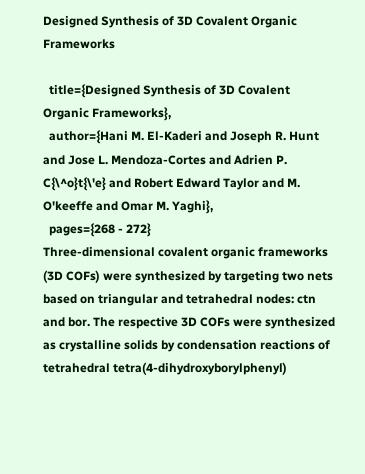Designed Synthesis of 3D Covalent Organic Frameworks

  title={Designed Synthesis of 3D Covalent Organic Frameworks},
  author={Hani M. El‐Kaderi and Joseph R. Hunt and Jose L. Mendoza-Cortes and Adrien P. C{\^o}t{\'e} and Robert Edward Taylor and M. O'keeffe and Omar M. Yaghi},
  pages={268 - 272}
Three-dimensional covalent organic frameworks (3D COFs) were synthesized by targeting two nets based on triangular and tetrahedral nodes: ctn and bor. The respective 3D COFs were synthesized as crystalline solids by condensation reactions of tetrahedral tetra(4-dihydroxyborylphenyl)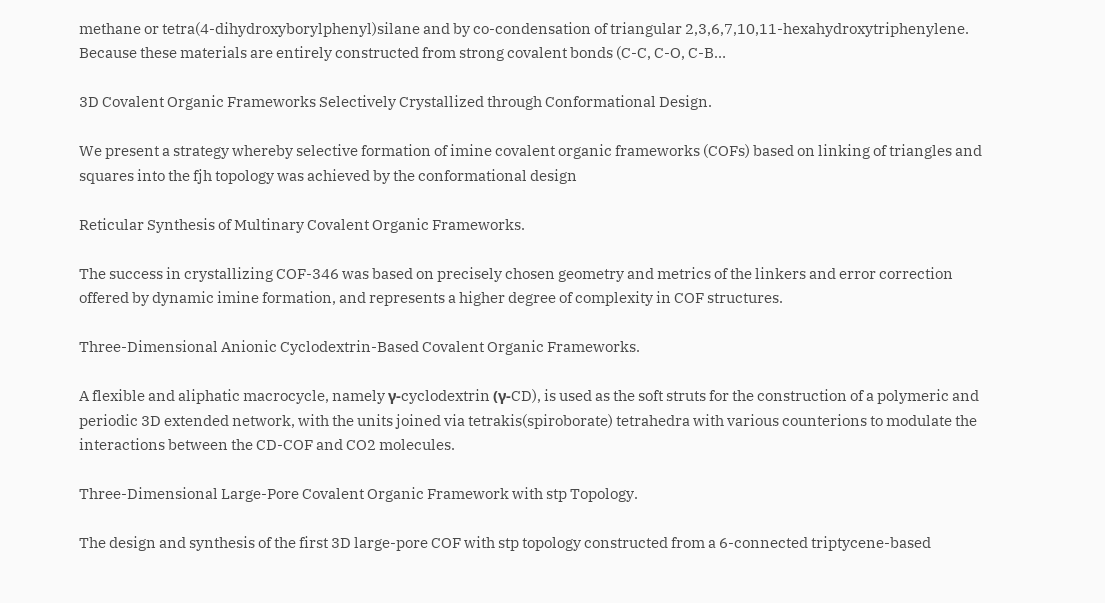methane or tetra(4-dihydroxyborylphenyl)silane and by co-condensation of triangular 2,3,6,7,10,11-hexahydroxytriphenylene. Because these materials are entirely constructed from strong covalent bonds (C-C, C-O, C-B…

3D Covalent Organic Frameworks Selectively Crystallized through Conformational Design.

We present a strategy whereby selective formation of imine covalent organic frameworks (COFs) based on linking of triangles and squares into the fjh topology was achieved by the conformational design

Reticular Synthesis of Multinary Covalent Organic Frameworks.

The success in crystallizing COF-346 was based on precisely chosen geometry and metrics of the linkers and error correction offered by dynamic imine formation, and represents a higher degree of complexity in COF structures.

Three-Dimensional Anionic Cyclodextrin-Based Covalent Organic Frameworks.

A flexible and aliphatic macrocycle, namely γ-cyclodextrin (γ-CD), is used as the soft struts for the construction of a polymeric and periodic 3D extended network, with the units joined via tetrakis(spiroborate) tetrahedra with various counterions to modulate the interactions between the CD-COF and CO2 molecules.

Three-Dimensional Large-Pore Covalent Organic Framework with stp Topology.

The design and synthesis of the first 3D large-pore COF with stp topology constructed from a 6-connected triptycene-based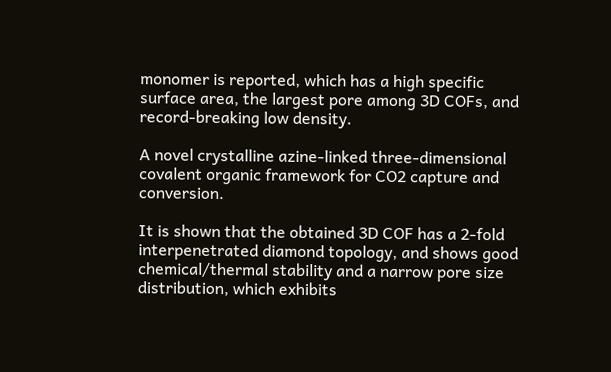monomer is reported, which has a high specific surface area, the largest pore among 3D COFs, and record-breaking low density.

A novel crystalline azine-linked three-dimensional covalent organic framework for CO2 capture and conversion.

It is shown that the obtained 3D COF has a 2-fold interpenetrated diamond topology, and shows good chemical/thermal stability and a narrow pore size distribution, which exhibits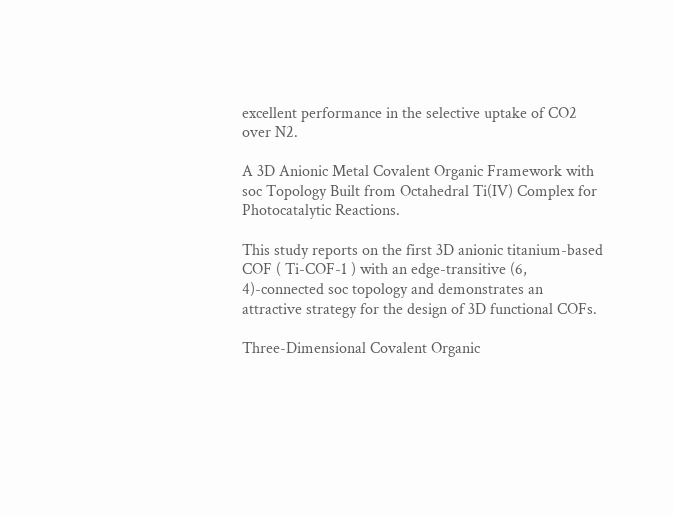excellent performance in the selective uptake of CO2 over N2.

A 3D Anionic Metal Covalent Organic Framework with soc Topology Built from Octahedral Ti(IV) Complex for Photocatalytic Reactions.

This study reports on the first 3D anionic titanium-based COF ( Ti-COF-1 ) with an edge-transitive (6, 4)-connected soc topology and demonstrates an attractive strategy for the design of 3D functional COFs.

Three-Dimensional Covalent Organic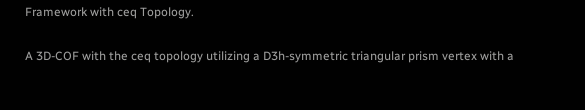Framework with ceq Topology.

A 3D-COF with the ceq topology utilizing a D3h-symmetric triangular prism vertex with a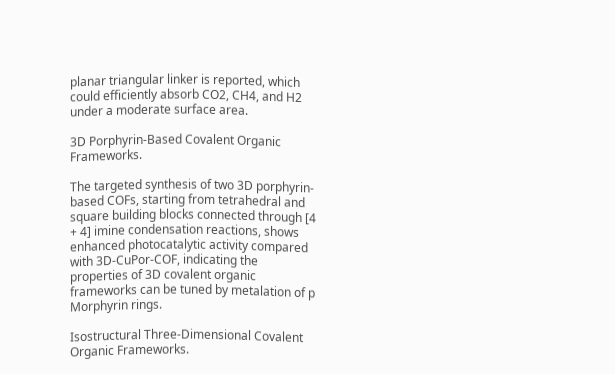planar triangular linker is reported, which could efficiently absorb CO2, CH4, and H2 under a moderate surface area.

3D Porphyrin-Based Covalent Organic Frameworks.

The targeted synthesis of two 3D porphyrin-based COFs, starting from tetrahedral and square building blocks connected through [4 + 4] imine condensation reactions, shows enhanced photocatalytic activity compared with 3D-CuPor-COF, indicating the properties of 3D covalent organic frameworks can be tuned by metalation of p Morphyrin rings.

Isostructural Three-Dimensional Covalent Organic Frameworks.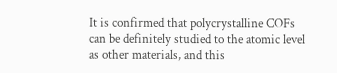It is confirmed that polycrystalline COFs can be definitely studied to the atomic level as other materials, and this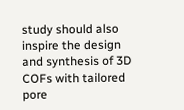study should also inspire the design and synthesis of 3D COFs with tailored pore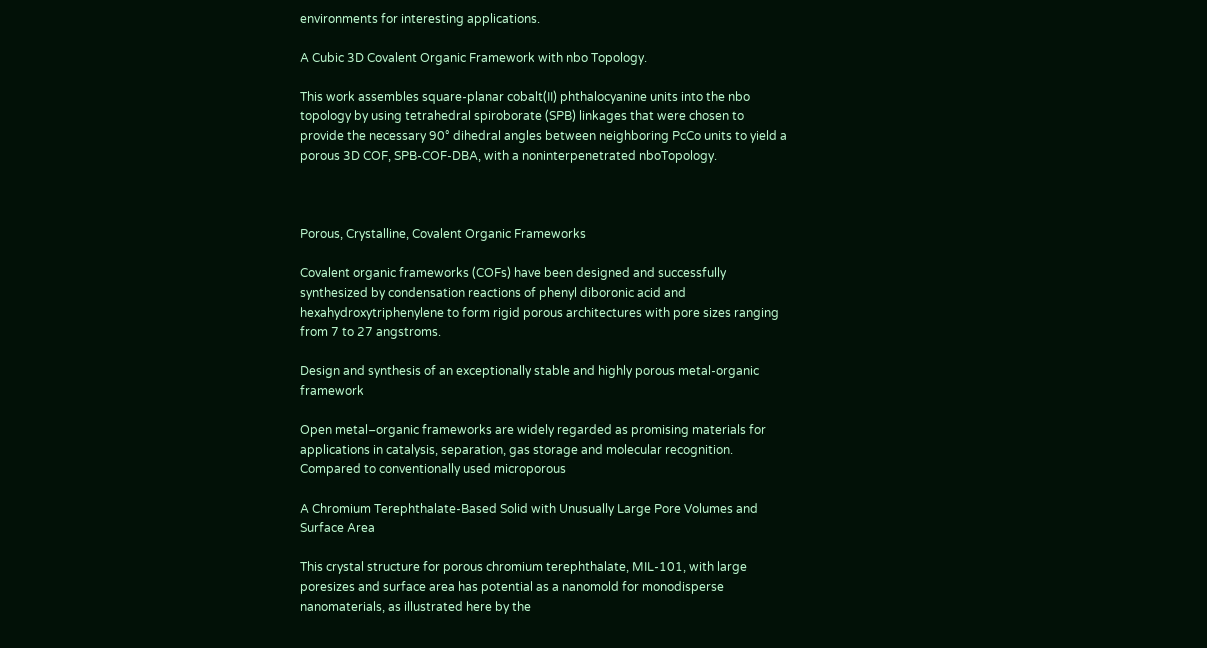environments for interesting applications.

A Cubic 3D Covalent Organic Framework with nbo Topology.

This work assembles square-planar cobalt(II) phthalocyanine units into the nbo topology by using tetrahedral spiroborate (SPB) linkages that were chosen to provide the necessary 90° dihedral angles between neighboring PcCo units to yield a porous 3D COF, SPB-COF-DBA, with a noninterpenetrated nboTopology.



Porous, Crystalline, Covalent Organic Frameworks

Covalent organic frameworks (COFs) have been designed and successfully synthesized by condensation reactions of phenyl diboronic acid and hexahydroxytriphenylene to form rigid porous architectures with pore sizes ranging from 7 to 27 angstroms.

Design and synthesis of an exceptionally stable and highly porous metal-organic framework

Open metal–organic frameworks are widely regarded as promising materials for applications in catalysis, separation, gas storage and molecular recognition. Compared to conventionally used microporous

A Chromium Terephthalate-Based Solid with Unusually Large Pore Volumes and Surface Area

This crystal structure for porous chromium terephthalate, MIL-101, with large poresizes and surface area has potential as a nanomold for monodisperse nanomaterials, as illustrated here by the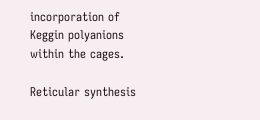incorporation of Keggin polyanions within the cages.

Reticular synthesis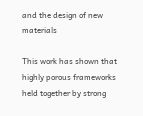and the design of new materials

This work has shown that highly porous frameworks held together by strong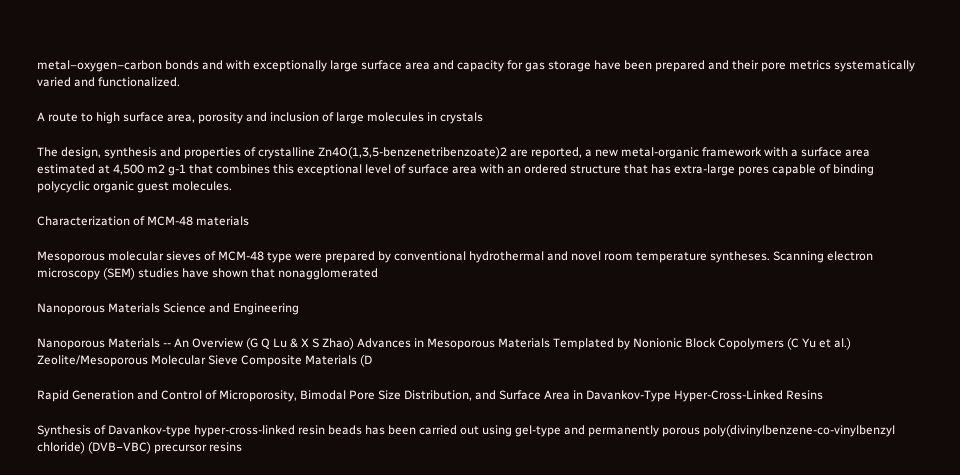metal–oxygen–carbon bonds and with exceptionally large surface area and capacity for gas storage have been prepared and their pore metrics systematically varied and functionalized.

A route to high surface area, porosity and inclusion of large molecules in crystals

The design, synthesis and properties of crystalline Zn4O(1,3,5-benzenetribenzoate)2 are reported, a new metal-organic framework with a surface area estimated at 4,500 m2 g-1 that combines this exceptional level of surface area with an ordered structure that has extra-large pores capable of binding polycyclic organic guest molecules.

Characterization of MCM-48 materials

Mesoporous molecular sieves of MCM-48 type were prepared by conventional hydrothermal and novel room temperature syntheses. Scanning electron microscopy (SEM) studies have shown that nonagglomerated

Nanoporous Materials Science and Engineering

Nanoporous Materials -- An Overview (G Q Lu & X S Zhao) Advances in Mesoporous Materials Templated by Nonionic Block Copolymers (C Yu et al.) Zeolite/Mesoporous Molecular Sieve Composite Materials (D

Rapid Generation and Control of Microporosity, Bimodal Pore Size Distribution, and Surface Area in Davankov-Type Hyper-Cross-Linked Resins

Synthesis of Davankov-type hyper-cross-linked resin beads has been carried out using gel-type and permanently porous poly(divinylbenzene-co-vinylbenzyl chloride) (DVB−VBC) precursor resins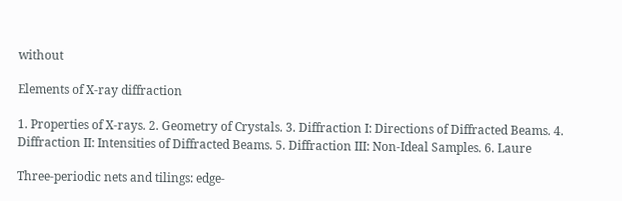without

Elements of X-ray diffraction

1. Properties of X-rays. 2. Geometry of Crystals. 3. Diffraction I: Directions of Diffracted Beams. 4. Diffraction II: Intensities of Diffracted Beams. 5. Diffraction III: Non-Ideal Samples. 6. Laure

Three-periodic nets and tilings: edge-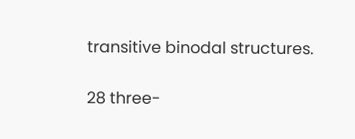transitive binodal structures.

28 three-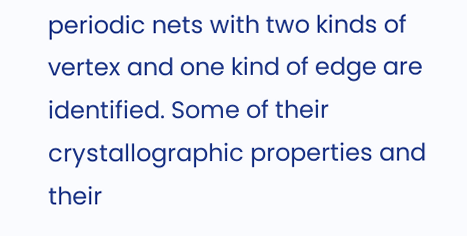periodic nets with two kinds of vertex and one kind of edge are identified. Some of their crystallographic properties and their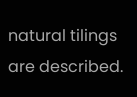natural tilings are described.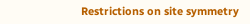Restrictions on site symmetry